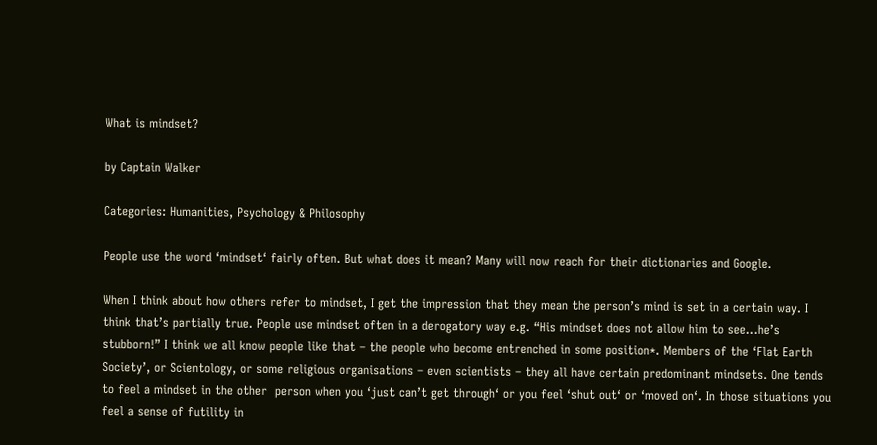What is mindset?

by Captain Walker

Categories: Humanities, Psychology & Philosophy

People use the word ‘mindset‘ fairly often. But what does it mean? Many will now reach for their dictionaries and Google.

When I think about how others refer to mindset, I get the impression that they mean the person’s mind is set in a certain way. I think that’s partially true. People use mindset often in a derogatory way e.g. “His mindset does not allow him to see…he’s stubborn!” I think we all know people like that – the people who become entrenched in some position*. Members of the ‘Flat Earth Society’, or Scientology, or some religious organisations – even scientists – they all have certain predominant mindsets. One tends to feel a mindset in the other  person when you ‘just can’t get through‘ or you feel ‘shut out‘ or ‘moved on‘. In those situations you feel a sense of futility in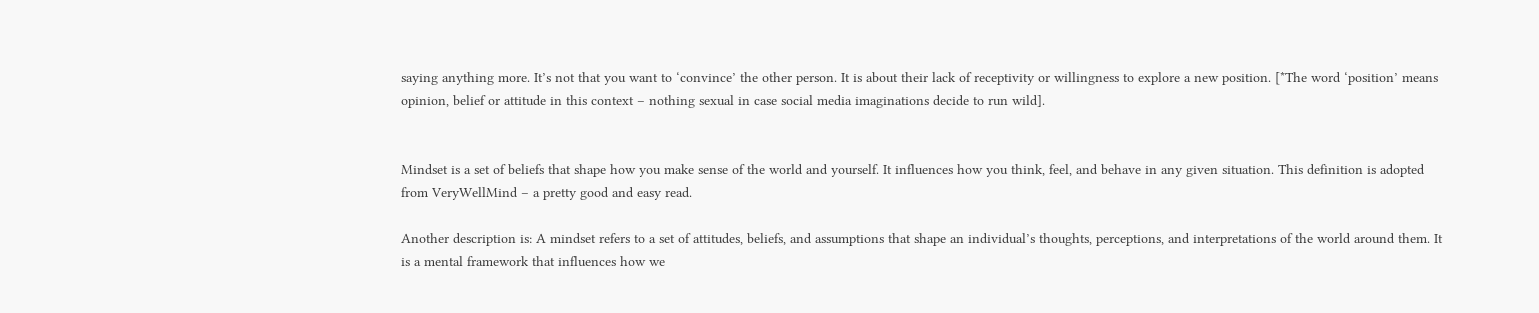saying anything more. It’s not that you want to ‘convince’ the other person. It is about their lack of receptivity or willingness to explore a new position. [*The word ‘position’ means opinion, belief or attitude in this context – nothing sexual in case social media imaginations decide to run wild].


Mindset is a set of beliefs that shape how you make sense of the world and yourself. It influences how you think, feel, and behave in any given situation. This definition is adopted from VeryWellMind – a pretty good and easy read.

Another description is: A mindset refers to a set of attitudes, beliefs, and assumptions that shape an individual’s thoughts, perceptions, and interpretations of the world around them. It is a mental framework that influences how we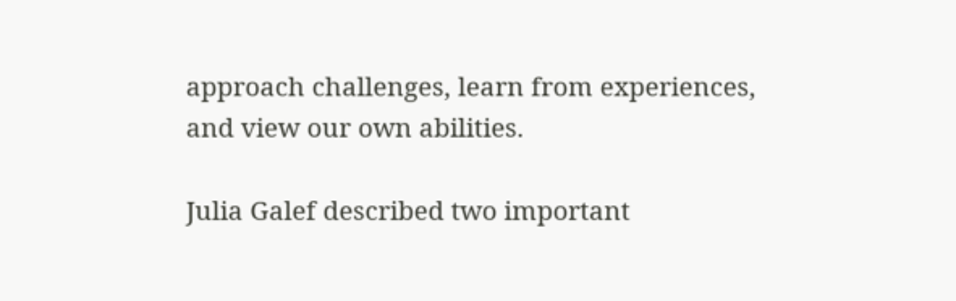approach challenges, learn from experiences, and view our own abilities.

Julia Galef described two important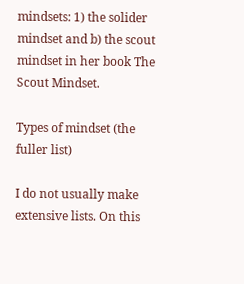mindsets: 1) the solider mindset and b) the scout mindset in her book The Scout Mindset.

Types of mindset (the fuller list)

I do not usually make extensive lists. On this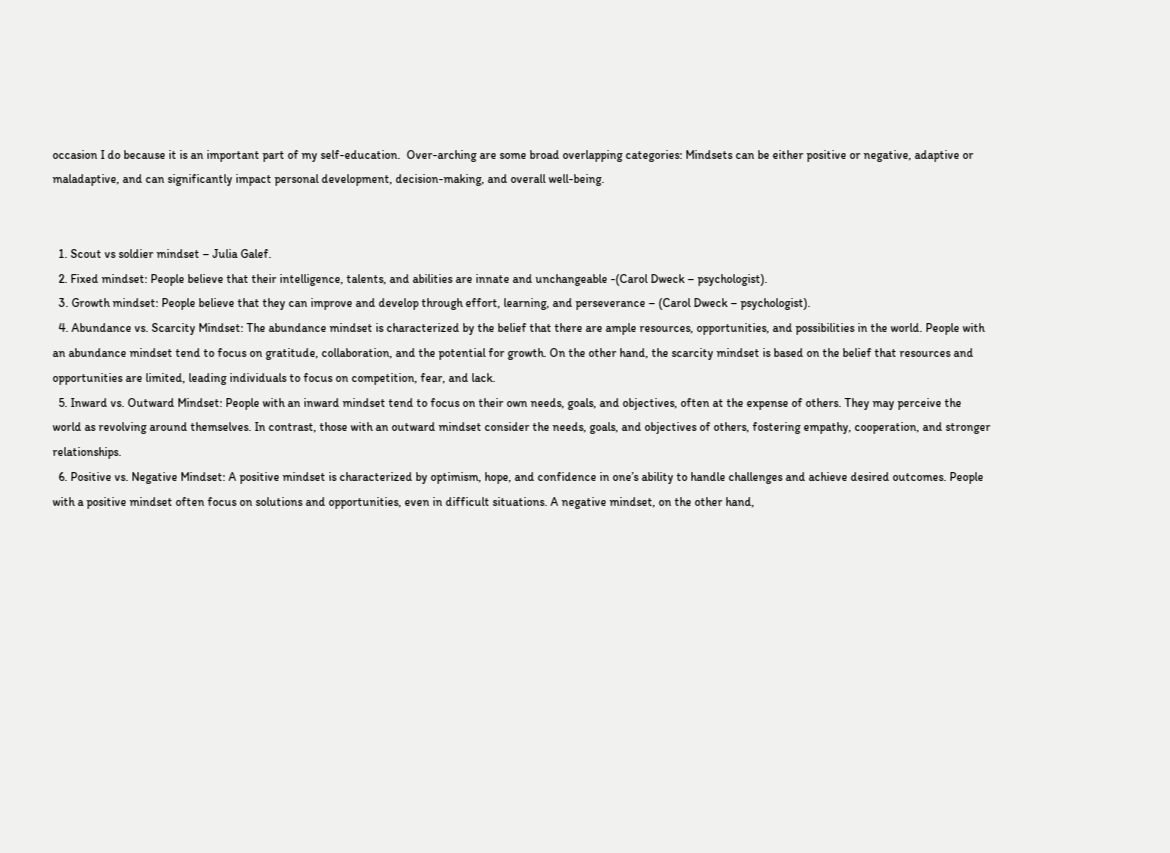occasion I do because it is an important part of my self-education.  Over-arching are some broad overlapping categories: Mindsets can be either positive or negative, adaptive or maladaptive, and can significantly impact personal development, decision-making, and overall well-being.


  1. Scout vs soldier mindset – Julia Galef.
  2. Fixed mindset: People believe that their intelligence, talents, and abilities are innate and unchangeable -(Carol Dweck – psychologist).
  3. Growth mindset: People believe that they can improve and develop through effort, learning, and perseverance – (Carol Dweck – psychologist).
  4. Abundance vs. Scarcity Mindset: The abundance mindset is characterized by the belief that there are ample resources, opportunities, and possibilities in the world. People with an abundance mindset tend to focus on gratitude, collaboration, and the potential for growth. On the other hand, the scarcity mindset is based on the belief that resources and opportunities are limited, leading individuals to focus on competition, fear, and lack.
  5. Inward vs. Outward Mindset: People with an inward mindset tend to focus on their own needs, goals, and objectives, often at the expense of others. They may perceive the world as revolving around themselves. In contrast, those with an outward mindset consider the needs, goals, and objectives of others, fostering empathy, cooperation, and stronger relationships.
  6. Positive vs. Negative Mindset: A positive mindset is characterized by optimism, hope, and confidence in one’s ability to handle challenges and achieve desired outcomes. People with a positive mindset often focus on solutions and opportunities, even in difficult situations. A negative mindset, on the other hand,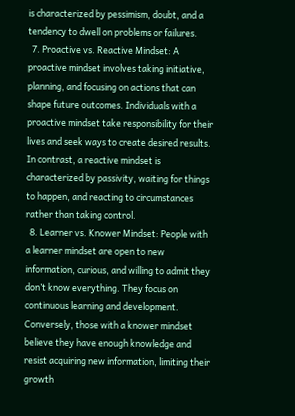is characterized by pessimism, doubt, and a tendency to dwell on problems or failures.
  7. Proactive vs. Reactive Mindset: A proactive mindset involves taking initiative, planning, and focusing on actions that can shape future outcomes. Individuals with a proactive mindset take responsibility for their lives and seek ways to create desired results. In contrast, a reactive mindset is characterized by passivity, waiting for things to happen, and reacting to circumstances rather than taking control.
  8. Learner vs. Knower Mindset: People with a learner mindset are open to new information, curious, and willing to admit they don’t know everything. They focus on continuous learning and development. Conversely, those with a knower mindset believe they have enough knowledge and resist acquiring new information, limiting their growth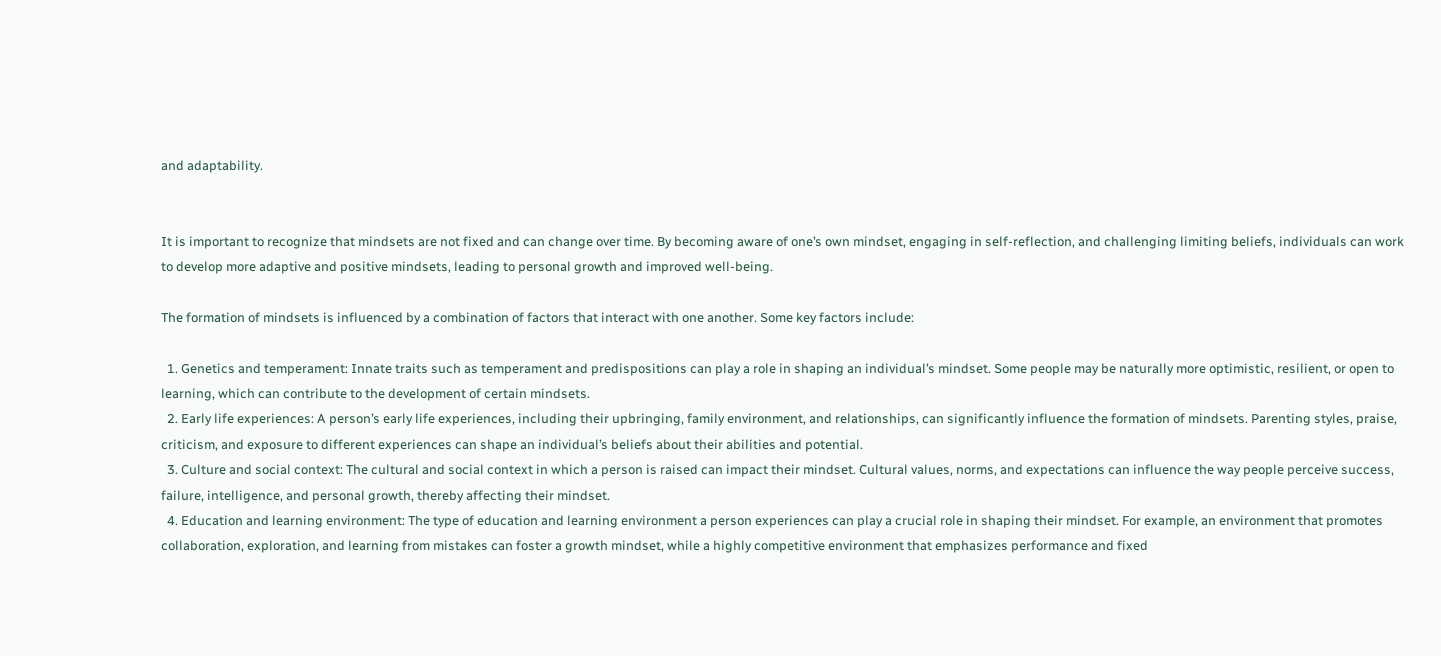and adaptability.


It is important to recognize that mindsets are not fixed and can change over time. By becoming aware of one’s own mindset, engaging in self-reflection, and challenging limiting beliefs, individuals can work to develop more adaptive and positive mindsets, leading to personal growth and improved well-being.

The formation of mindsets is influenced by a combination of factors that interact with one another. Some key factors include:

  1. Genetics and temperament: Innate traits such as temperament and predispositions can play a role in shaping an individual’s mindset. Some people may be naturally more optimistic, resilient, or open to learning, which can contribute to the development of certain mindsets.
  2. Early life experiences: A person’s early life experiences, including their upbringing, family environment, and relationships, can significantly influence the formation of mindsets. Parenting styles, praise, criticism, and exposure to different experiences can shape an individual’s beliefs about their abilities and potential.
  3. Culture and social context: The cultural and social context in which a person is raised can impact their mindset. Cultural values, norms, and expectations can influence the way people perceive success, failure, intelligence, and personal growth, thereby affecting their mindset.
  4. Education and learning environment: The type of education and learning environment a person experiences can play a crucial role in shaping their mindset. For example, an environment that promotes collaboration, exploration, and learning from mistakes can foster a growth mindset, while a highly competitive environment that emphasizes performance and fixed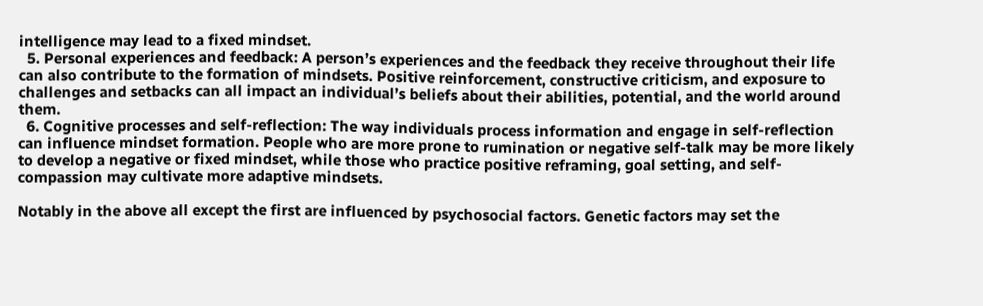intelligence may lead to a fixed mindset.
  5. Personal experiences and feedback: A person’s experiences and the feedback they receive throughout their life can also contribute to the formation of mindsets. Positive reinforcement, constructive criticism, and exposure to challenges and setbacks can all impact an individual’s beliefs about their abilities, potential, and the world around them.
  6. Cognitive processes and self-reflection: The way individuals process information and engage in self-reflection can influence mindset formation. People who are more prone to rumination or negative self-talk may be more likely to develop a negative or fixed mindset, while those who practice positive reframing, goal setting, and self-compassion may cultivate more adaptive mindsets.

Notably in the above all except the first are influenced by psychosocial factors. Genetic factors may set the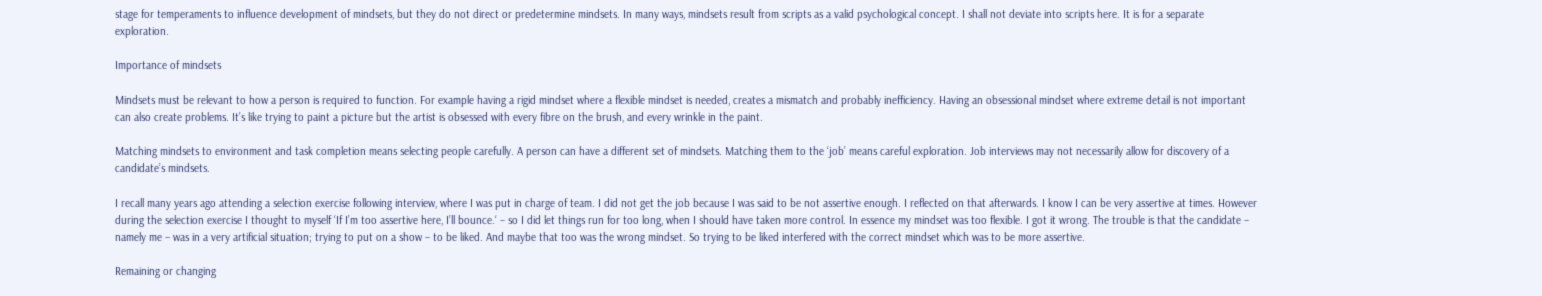stage for temperaments to influence development of mindsets, but they do not direct or predetermine mindsets. In many ways, mindsets result from scripts as a valid psychological concept. I shall not deviate into scripts here. It is for a separate exploration.

Importance of mindsets

Mindsets must be relevant to how a person is required to function. For example having a rigid mindset where a flexible mindset is needed, creates a mismatch and probably inefficiency. Having an obsessional mindset where extreme detail is not important can also create problems. It’s like trying to paint a picture but the artist is obsessed with every fibre on the brush, and every wrinkle in the paint.

Matching mindsets to environment and task completion means selecting people carefully. A person can have a different set of mindsets. Matching them to the ‘job’ means careful exploration. Job interviews may not necessarily allow for discovery of a candidate’s mindsets.

I recall many years ago attending a selection exercise following interview, where I was put in charge of team. I did not get the job because I was said to be not assertive enough. I reflected on that afterwards. I know I can be very assertive at times. However during the selection exercise I thought to myself ‘If I’m too assertive here, I’ll bounce.‘ – so I did let things run for too long, when I should have taken more control. In essence my mindset was too flexible. I got it wrong. The trouble is that the candidate –  namely me – was in a very artificial situation; trying to put on a show – to be liked. And maybe that too was the wrong mindset. So trying to be liked interfered with the correct mindset which was to be more assertive.

Remaining or changing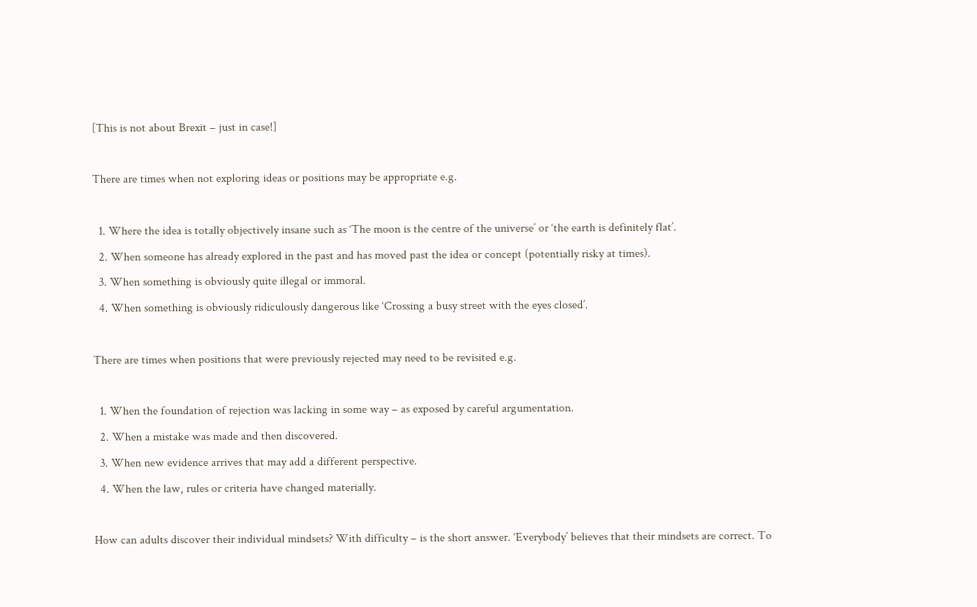[This is not about Brexit – just in case!]

There are times when not exploring ideas or positions may be appropriate e.g.

  1. Where the idea is totally objectively insane such as ‘The moon is the centre of the universe’ or ‘the earth is definitely flat’.
  2. When someone has already explored in the past and has moved past the idea or concept (potentially risky at times).
  3. When something is obviously quite illegal or immoral.
  4. When something is obviously ridiculously dangerous like ‘Crossing a busy street with the eyes closed’.

There are times when positions that were previously rejected may need to be revisited e.g.

  1. When the foundation of rejection was lacking in some way – as exposed by careful argumentation.
  2. When a mistake was made and then discovered.
  3. When new evidence arrives that may add a different perspective.
  4. When the law, rules or criteria have changed materially.

How can adults discover their individual mindsets? With difficulty – is the short answer. ‘Everybody’ believes that their mindsets are correct. To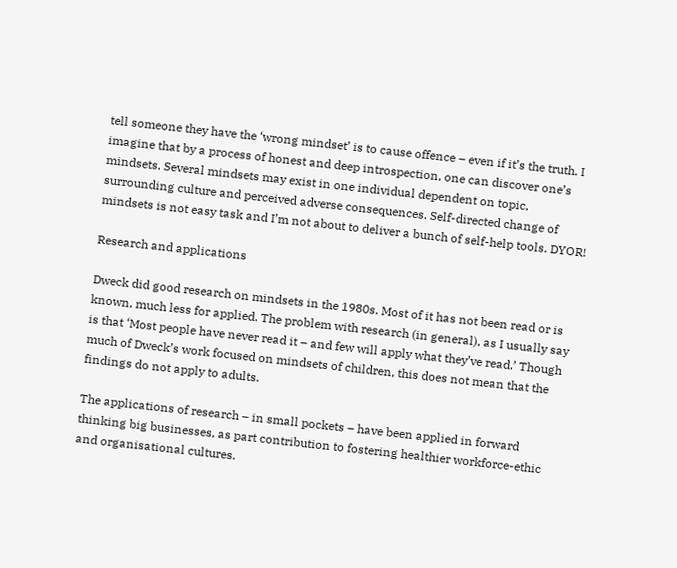tell someone they have the ‘wrong mindset’ is to cause offence – even if it’s the truth. I imagine that by a process of honest and deep introspection, one can discover one’s mindsets. Several mindsets may exist in one individual dependent on topic, surrounding culture and perceived adverse consequences. Self-directed change of mindsets is not easy task and I’m not about to deliver a bunch of self-help tools. DYOR!

Research and applications

Dweck did good research on mindsets in the 1980s. Most of it has not been read or is known, much less for applied. The problem with research (in general), as I usually say is that ‘Most people have never read it – and few will apply what they’ve read.’ Though much of Dweck’s work focused on mindsets of children, this does not mean that the findings do not apply to adults.

The applications of research – in small pockets – have been applied in forward thinking big businesses, as part contribution to fostering healthier workforce-ethic and organisational cultures.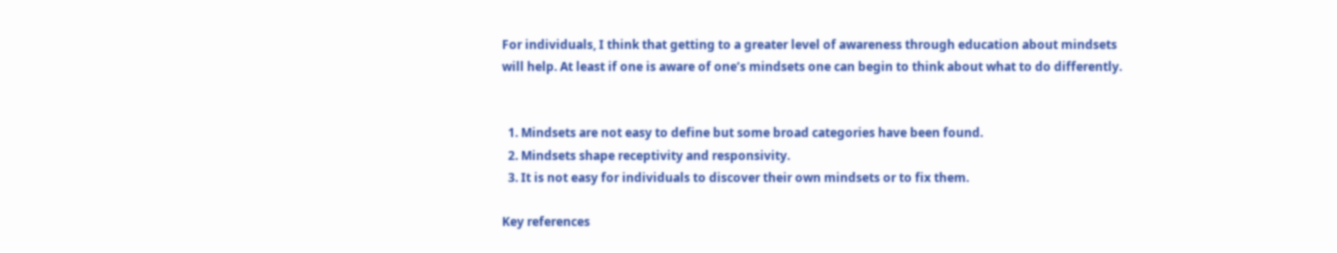For individuals, I think that getting to a greater level of awareness through education about mindsets will help. At least if one is aware of one’s mindsets one can begin to think about what to do differently.


  1. Mindsets are not easy to define but some broad categories have been found.
  2. Mindsets shape receptivity and responsivity.
  3. It is not easy for individuals to discover their own mindsets or to fix them.

Key references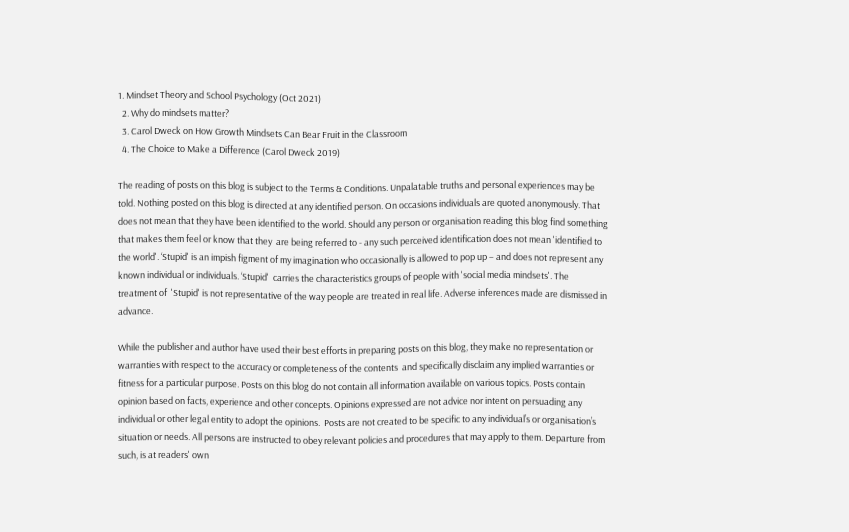1. Mindset Theory and School Psychology (Oct 2021)
  2. Why do mindsets matter?
  3. Carol Dweck on How Growth Mindsets Can Bear Fruit in the Classroom
  4. The Choice to Make a Difference (Carol Dweck 2019)

The reading of posts on this blog is subject to the Terms & Conditions. Unpalatable truths and personal experiences may be told. Nothing posted on this blog is directed at any identified person. On occasions individuals are quoted anonymously. That does not mean that they have been identified to the world. Should any person or organisation reading this blog find something that makes them feel or know that they  are being referred to - any such perceived identification does not mean 'identified to the world'. ‘Stupid' is an impish figment of my imagination who occasionally is allowed to pop up – and does not represent any known individual or individuals. ‘Stupid'  carries the characteristics groups of people with 'social media mindsets'. The treatment of  'Stupid' is not representative of the way people are treated in real life. Adverse inferences made are dismissed in advance.

While the publisher and author have used their best efforts in preparing posts on this blog, they make no representation or warranties with respect to the accuracy or completeness of the contents  and specifically disclaim any implied warranties or fitness for a particular purpose. Posts on this blog do not contain all information available on various topics. Posts contain opinion based on facts, experience and other concepts. Opinions expressed are not advice nor intent on persuading any individual or other legal entity to adopt the opinions.  Posts are not created to be specific to any individual’s or organisation’s situation or needs. All persons are instructed to obey relevant policies and procedures that may apply to them. Departure from such, is at readers' own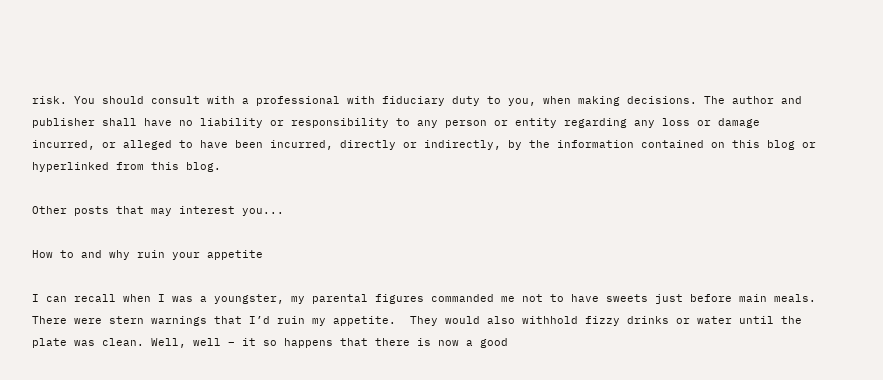risk. You should consult with a professional with fiduciary duty to you, when making decisions. The author and publisher shall have no liability or responsibility to any person or entity regarding any loss or damage incurred, or alleged to have been incurred, directly or indirectly, by the information contained on this blog or hyperlinked from this blog.

Other posts that may interest you...

How to and why ruin your appetite

I can recall when I was a youngster, my parental figures commanded me not to have sweets just before main meals. There were stern warnings that I’d ruin my appetite.  They would also withhold fizzy drinks or water until the plate was clean. Well, well – it so happens that there is now a good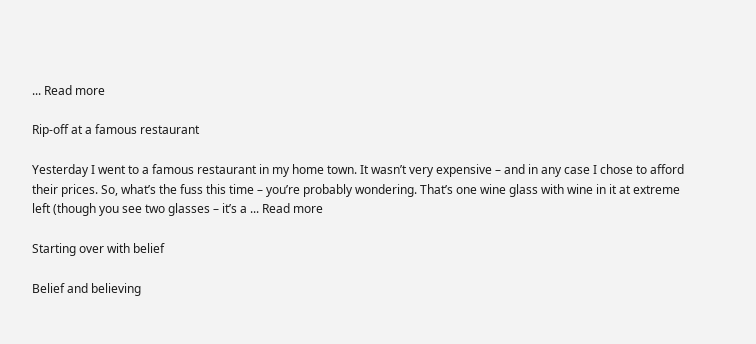... Read more

Rip-off at a famous restaurant

Yesterday I went to a famous restaurant in my home town. It wasn’t very expensive – and in any case I chose to afford their prices. So, what’s the fuss this time – you’re probably wondering. That’s one wine glass with wine in it at extreme left (though you see two glasses – it’s a ... Read more

Starting over with belief

Belief and believing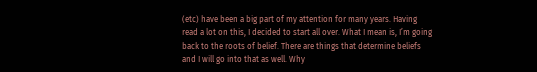(etc) have been a big part of my attention for many years. Having read a lot on this, I decided to start all over. What I mean is, I’m going back to the roots of belief. There are things that determine beliefs and I will go into that as well. Why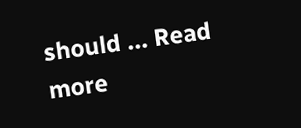should ... Read more